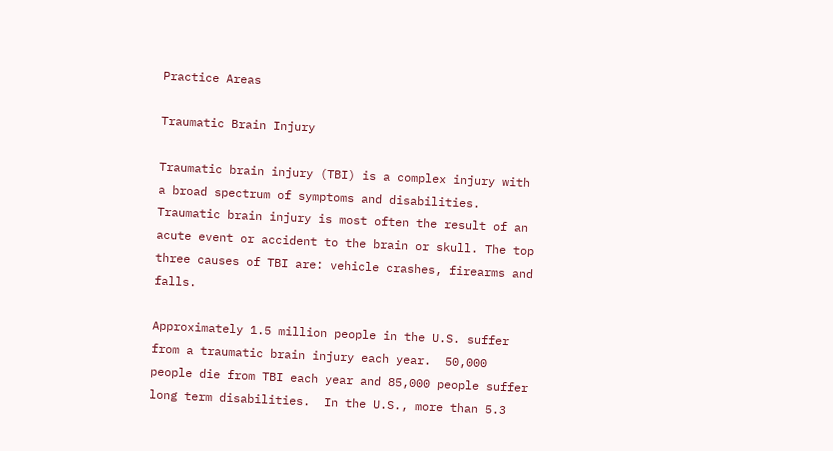Practice Areas

Traumatic Brain Injury

Traumatic brain injury (TBI) is a complex injury with a broad spectrum of symptoms and disabilities. Traumatic brain injury is most often the result of an acute event or accident to the brain or skull. The top three causes of TBI are: vehicle crashes, firearms and falls.

Approximately 1.5 million people in the U.S. suffer from a traumatic brain injury each year.  50,000 people die from TBI each year and 85,000 people suffer long term disabilities.  In the U.S., more than 5.3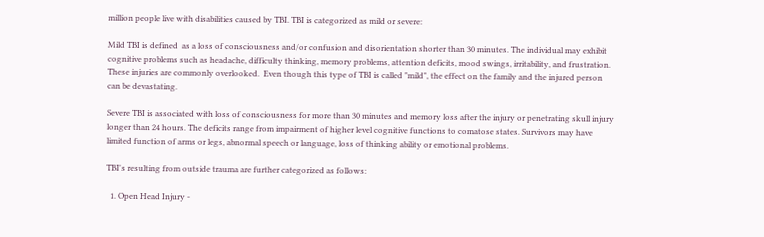million people live with disabilities caused by TBI. TBI is categorized as mild or severe:

Mild TBI is defined  as a loss of consciousness and/or confusion and disorientation shorter than 30 minutes. The individual may exhibit cognitive problems such as headache, difficulty thinking, memory problems, attention deficits, mood swings, irritability, and frustration. These injuries are commonly overlooked.  Even though this type of TBI is called "mild", the effect on the family and the injured person can be devastating.

Severe TBI is associated with loss of consciousness for more than 30 minutes and memory loss after the injury or penetrating skull injury longer than 24 hours. The deficits range from impairment of higher level cognitive functions to comatose states. Survivors may have limited function of arms or legs, abnormal speech or language, loss of thinking ability or emotional problems.

TBI's resulting from outside trauma are further categorized as follows:

  1. Open Head Injury -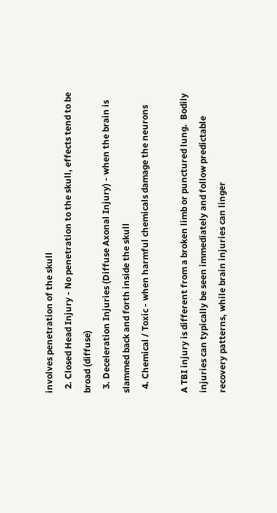involves penetration of the skull
  2. Closed Head Injury - No penetration to the skull, effects tend to be broad (diffuse)
  3. Deceleration Injuries (Diffuse Axonal Injury) - when the brain is slammed back and forth inside the skull
  4. Chemical / Toxic - when harmful chemicals damage the neurons

A TBI injury is different from a broken limb or punctured lung.  Bodily injuries can typically be seen immediately and follow predictable recovery patterns, while brain injuries can linger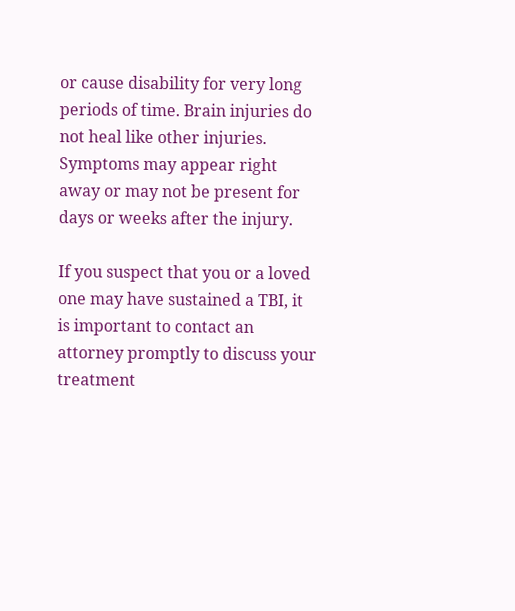or cause disability for very long periods of time. Brain injuries do not heal like other injuries. Symptoms may appear right away or may not be present for days or weeks after the injury.

If you suspect that you or a loved one may have sustained a TBI, it is important to contact an attorney promptly to discuss your treatment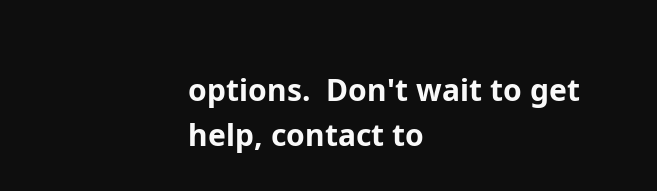options.  Don't wait to get help, contact to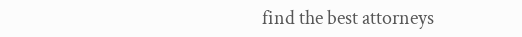find the best attorneys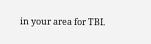in your area for TBI.